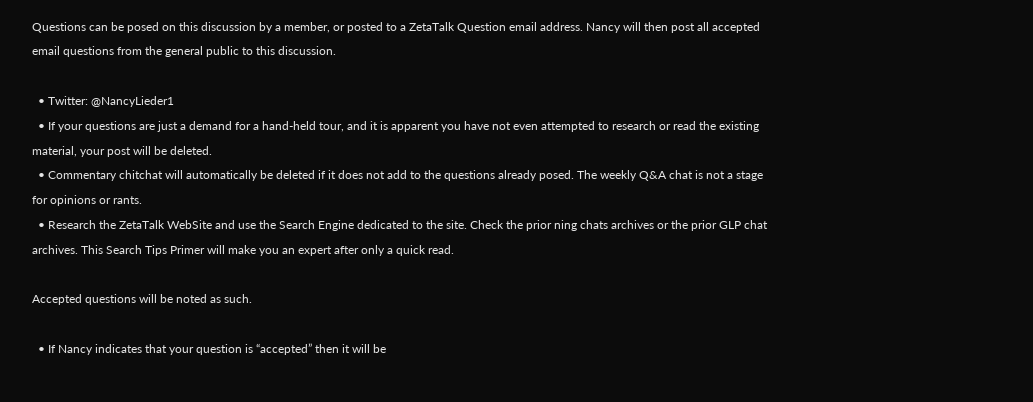Questions can be posed on this discussion by a member, or posted to a ZetaTalk Question email address. Nancy will then post all accepted email questions from the general public to this discussion.

  • Twitter: @NancyLieder1
  • If your questions are just a demand for a hand-held tour, and it is apparent you have not even attempted to research or read the existing material, your post will be deleted.
  • Commentary chitchat will automatically be deleted if it does not add to the questions already posed. The weekly Q&A chat is not a stage for opinions or rants.
  • Research the ZetaTalk WebSite and use the Search Engine dedicated to the site. Check the prior ning chats archives or the prior GLP chat archives. This Search Tips Primer will make you an expert after only a quick read.

Accepted questions will be noted as such.

  • If Nancy indicates that your question is “accepted” then it will be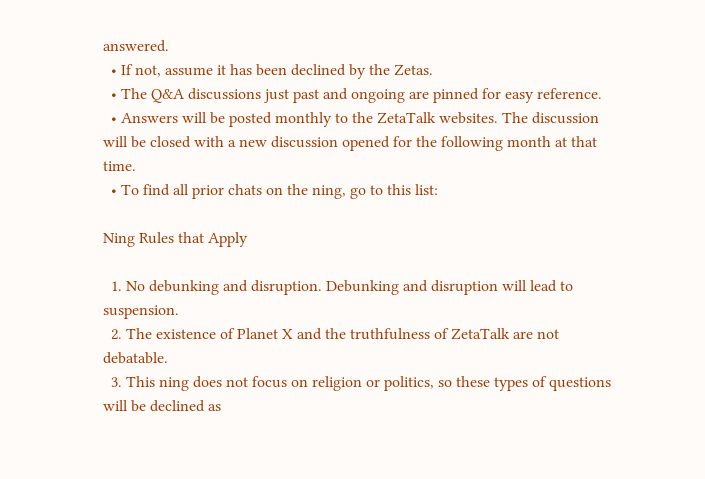answered.
  • If not, assume it has been declined by the Zetas.
  • The Q&A discussions just past and ongoing are pinned for easy reference.
  • Answers will be posted monthly to the ZetaTalk websites. The discussion will be closed with a new discussion opened for the following month at that time.
  • To find all prior chats on the ning, go to this list:

Ning Rules that Apply

  1. No debunking and disruption. Debunking and disruption will lead to suspension.
  2. The existence of Planet X and the truthfulness of ZetaTalk are not debatable.
  3. This ning does not focus on religion or politics, so these types of questions will be declined as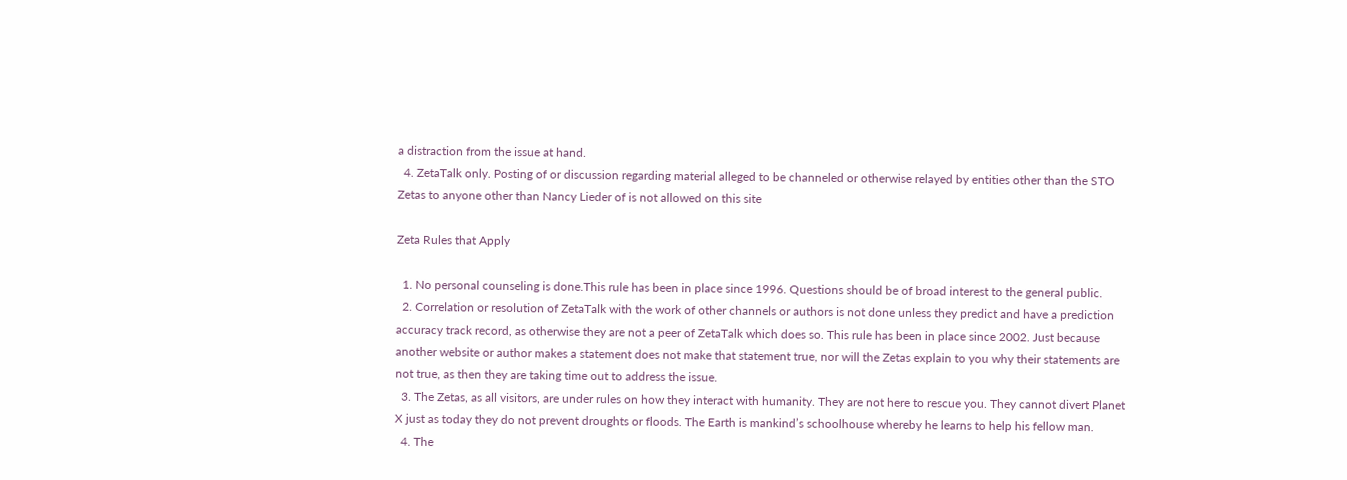a distraction from the issue at hand.
  4. ZetaTalk only. Posting of or discussion regarding material alleged to be channeled or otherwise relayed by entities other than the STO Zetas to anyone other than Nancy Lieder of is not allowed on this site

Zeta Rules that Apply

  1. No personal counseling is done.This rule has been in place since 1996. Questions should be of broad interest to the general public.
  2. Correlation or resolution of ZetaTalk with the work of other channels or authors is not done unless they predict and have a prediction accuracy track record, as otherwise they are not a peer of ZetaTalk which does so. This rule has been in place since 2002. Just because another website or author makes a statement does not make that statement true, nor will the Zetas explain to you why their statements are not true, as then they are taking time out to address the issue.
  3. The Zetas, as all visitors, are under rules on how they interact with humanity. They are not here to rescue you. They cannot divert Planet X just as today they do not prevent droughts or floods. The Earth is mankind’s schoolhouse whereby he learns to help his fellow man.
  4. The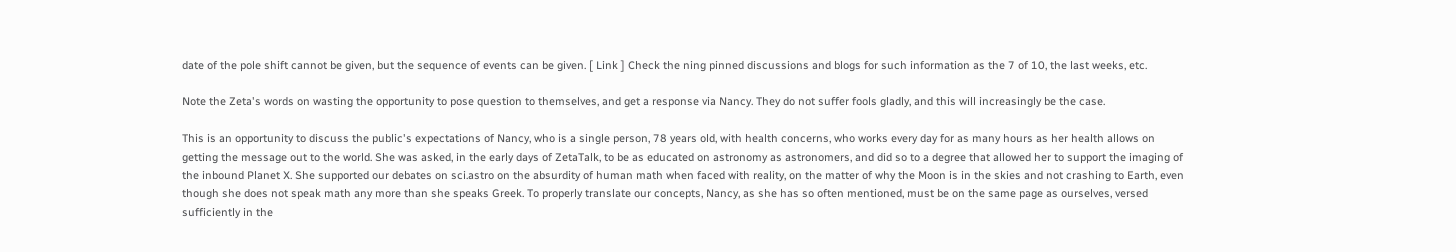date of the pole shift cannot be given, but the sequence of events can be given. [ Link ] Check the ning pinned discussions and blogs for such information as the 7 of 10, the last weeks, etc.

Note the Zeta's words on wasting the opportunity to pose question to themselves, and get a response via Nancy. They do not suffer fools gladly, and this will increasingly be the case.

This is an opportunity to discuss the public's expectations of Nancy, who is a single person, 78 years old, with health concerns, who works every day for as many hours as her health allows on getting the message out to the world. She was asked, in the early days of ZetaTalk, to be as educated on astronomy as astronomers, and did so to a degree that allowed her to support the imaging of the inbound Planet X. She supported our debates on sci.astro on the absurdity of human math when faced with reality, on the matter of why the Moon is in the skies and not crashing to Earth, even though she does not speak math any more than she speaks Greek. To properly translate our concepts, Nancy, as she has so often mentioned, must be on the same page as ourselves, versed sufficiently in the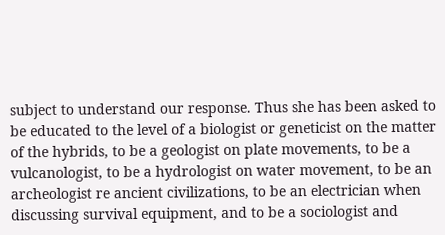subject to understand our response. Thus she has been asked to be educated to the level of a biologist or geneticist on the matter of the hybrids, to be a geologist on plate movements, to be a vulcanologist, to be a hydrologist on water movement, to be an archeologist re ancient civilizations, to be an electrician when discussing survival equipment, and to be a sociologist and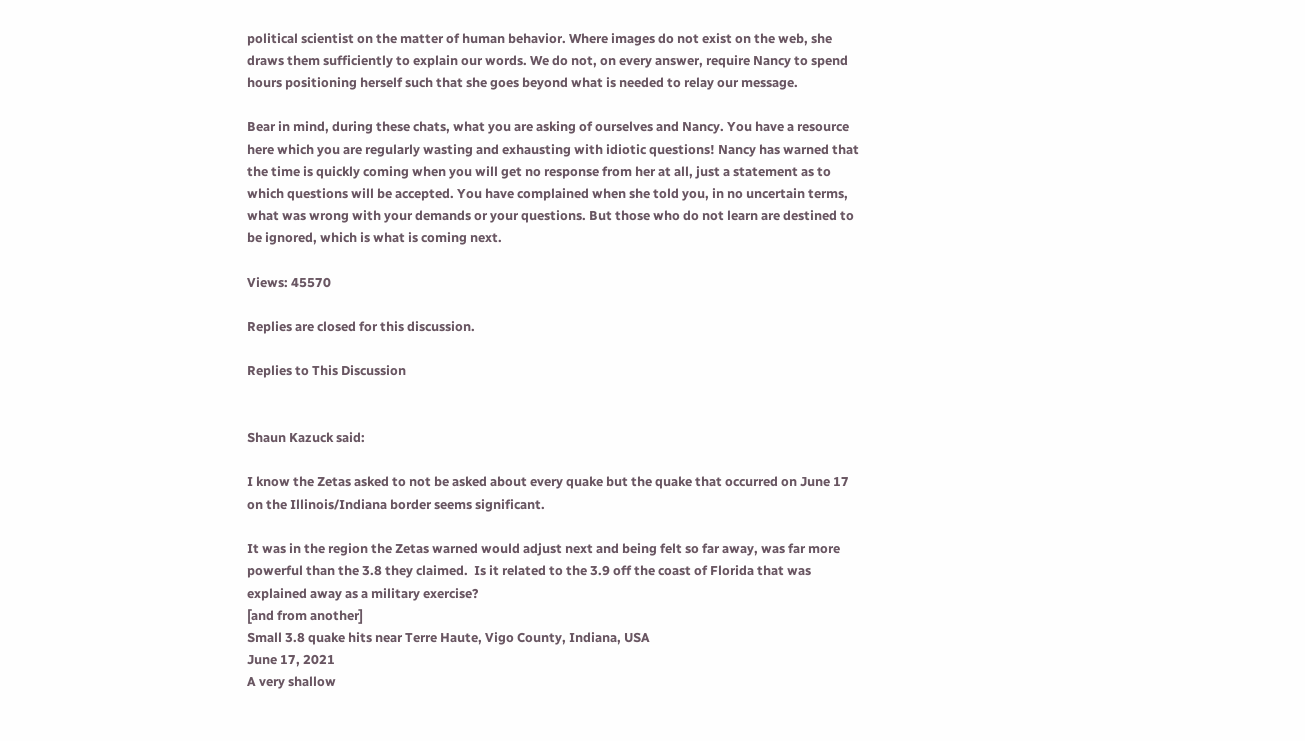political scientist on the matter of human behavior. Where images do not exist on the web, she draws them sufficiently to explain our words. We do not, on every answer, require Nancy to spend hours positioning herself such that she goes beyond what is needed to relay our message.

Bear in mind, during these chats, what you are asking of ourselves and Nancy. You have a resource here which you are regularly wasting and exhausting with idiotic questions! Nancy has warned that the time is quickly coming when you will get no response from her at all, just a statement as to which questions will be accepted. You have complained when she told you, in no uncertain terms, what was wrong with your demands or your questions. But those who do not learn are destined to be ignored, which is what is coming next.

Views: 45570

Replies are closed for this discussion.

Replies to This Discussion


Shaun Kazuck said:

I know the Zetas asked to not be asked about every quake but the quake that occurred on June 17 on the Illinois/Indiana border seems significant.

It was in the region the Zetas warned would adjust next and being felt so far away, was far more powerful than the 3.8 they claimed.  Is it related to the 3.9 off the coast of Florida that was explained away as a military exercise?
[and from another]
Small 3.8 quake hits near Terre Haute, Vigo County, Indiana, USA
June 17, 2021
A very shallow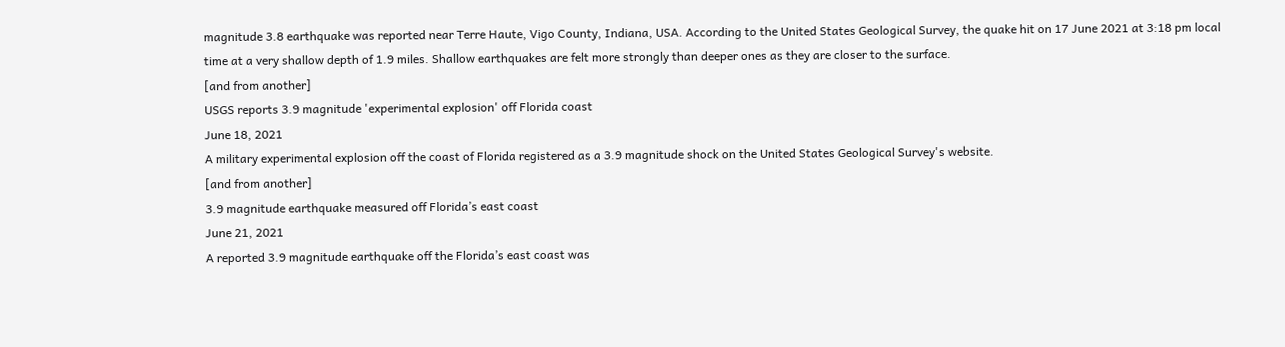magnitude 3.8 earthquake was reported near Terre Haute, Vigo County, Indiana, USA. According to the United States Geological Survey, the quake hit on 17 June 2021 at 3:18 pm local time at a very shallow depth of 1.9 miles. Shallow earthquakes are felt more strongly than deeper ones as they are closer to the surface.
[and from another]
USGS reports 3.9 magnitude 'experimental explosion' off Florida coast
June 18, 2021
A military experimental explosion off the coast of Florida registered as a 3.9 magnitude shock on the United States Geological Survey's website.
[and from another]
3.9 magnitude earthquake measured off Florida’s east coast
June 21, 2021
A reported 3.9 magnitude earthquake off the Florida’s east coast was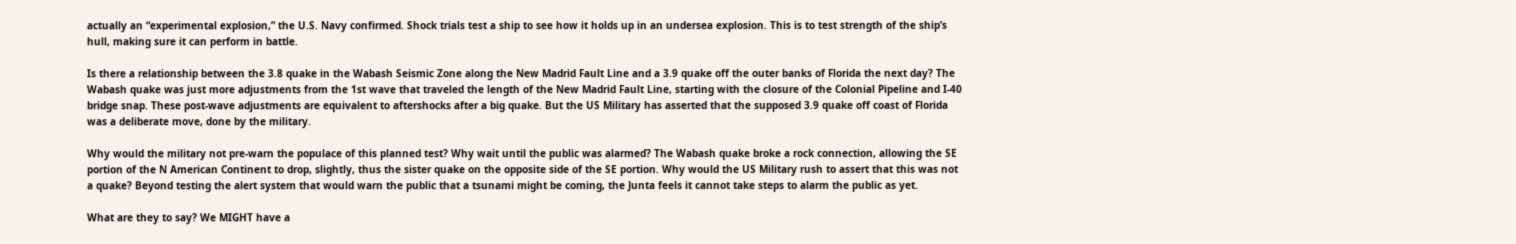actually an “experimental explosion,” the U.S. Navy confirmed. Shock trials test a ship to see how it holds up in an undersea explosion. This is to test strength of the ship’s hull, making sure it can perform in battle.

Is there a relationship between the 3.8 quake in the Wabash Seismic Zone along the New Madrid Fault Line and a 3.9 quake off the outer banks of Florida the next day? The Wabash quake was just more adjustments from the 1st wave that traveled the length of the New Madrid Fault Line, starting with the closure of the Colonial Pipeline and I-40 bridge snap. These post-wave adjustments are equivalent to aftershocks after a big quake. But the US Military has asserted that the supposed 3.9 quake off coast of Florida was a deliberate move, done by the military.

Why would the military not pre-warn the populace of this planned test? Why wait until the public was alarmed? The Wabash quake broke a rock connection, allowing the SE portion of the N American Continent to drop, slightly, thus the sister quake on the opposite side of the SE portion. Why would the US Military rush to assert that this was not a quake? Beyond testing the alert system that would warn the public that a tsunami might be coming, the Junta feels it cannot take steps to alarm the public as yet.

What are they to say? We MIGHT have a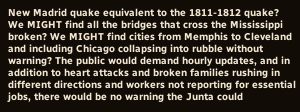New Madrid quake equivalent to the 1811-1812 quake? We MIGHT find all the bridges that cross the Mississippi broken? We MIGHT find cities from Memphis to Cleveland and including Chicago collapsing into rubble without warning? The public would demand hourly updates, and in addition to heart attacks and broken families rushing in different directions and workers not reporting for essential jobs, there would be no warning the Junta could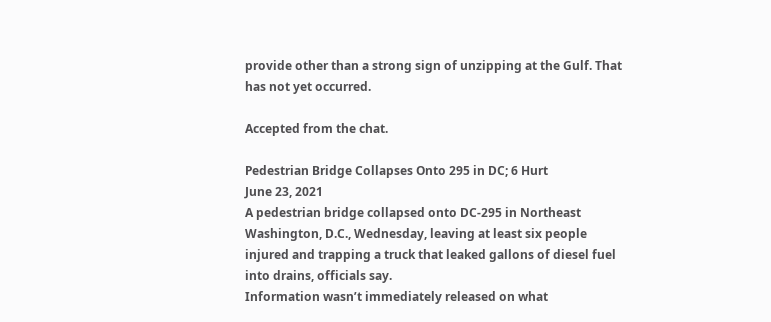provide other than a strong sign of unzipping at the Gulf. That has not yet occurred.

Accepted from the chat.

Pedestrian Bridge Collapses Onto 295 in DC; 6 Hurt
June 23, 2021
A pedestrian bridge collapsed onto DC-295 in Northeast Washington, D.C., Wednesday, leaving at least six people injured and trapping a truck that leaked gallons of diesel fuel into drains, officials say.
Information wasn’t immediately released on what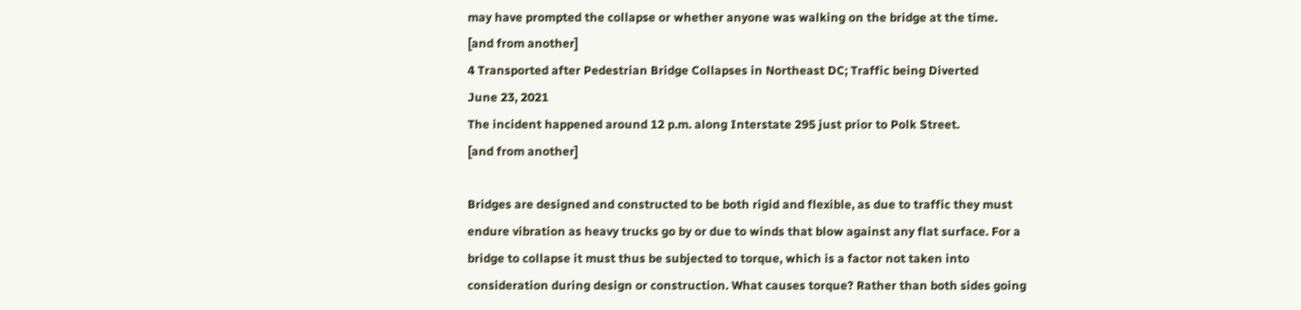may have prompted the collapse or whether anyone was walking on the bridge at the time.
[and from another]
4 Transported after Pedestrian Bridge Collapses in Northeast DC; Traffic being Diverted
June 23, 2021
The incident happened around 12 p.m. along Interstate 295 just prior to Polk Street.
[and from another]

Bridges are designed and constructed to be both rigid and flexible, as due to traffic they must endure vibration as heavy trucks go by or due to winds that blow against any flat surface. For a bridge to collapse it must thus be subjected to torque, which is a factor not taken into consideration during design or construction. What causes torque? Rather than both sides going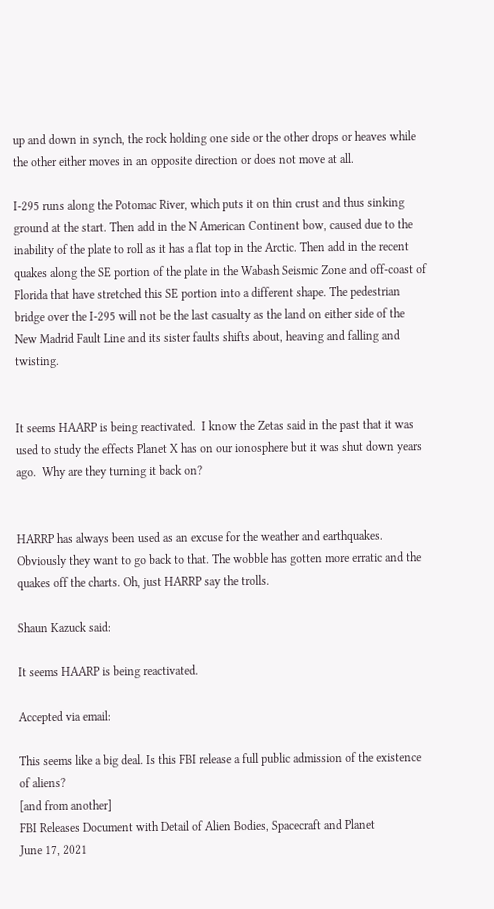up and down in synch, the rock holding one side or the other drops or heaves while the other either moves in an opposite direction or does not move at all.

I-295 runs along the Potomac River, which puts it on thin crust and thus sinking ground at the start. Then add in the N American Continent bow, caused due to the inability of the plate to roll as it has a flat top in the Arctic. Then add in the recent quakes along the SE portion of the plate in the Wabash Seismic Zone and off-coast of Florida that have stretched this SE portion into a different shape. The pedestrian bridge over the I-295 will not be the last casualty as the land on either side of the New Madrid Fault Line and its sister faults shifts about, heaving and falling and twisting.


It seems HAARP is being reactivated.  I know the Zetas said in the past that it was used to study the effects Planet X has on our ionosphere but it was shut down years ago.  Why are they turning it back on?


HARRP has always been used as an excuse for the weather and earthquakes. Obviously they want to go back to that. The wobble has gotten more erratic and the quakes off the charts. Oh, just HARRP say the trolls.

Shaun Kazuck said:

It seems HAARP is being reactivated.

Accepted via email:

This seems like a big deal. Is this FBI release a full public admission of the existence of aliens?
[and from another]
FBI Releases Document with Detail of Alien Bodies, Spacecraft and Planet
June 17, 2021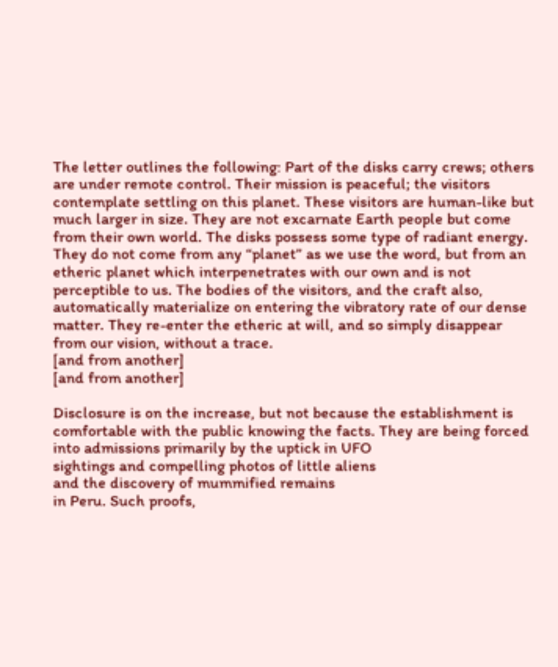The letter outlines the following: Part of the disks carry crews; others are under remote control. Their mission is peaceful; the visitors contemplate settling on this planet. These visitors are human-like but much larger in size. They are not excarnate Earth people but come from their own world. The disks possess some type of radiant energy. They do not come from any “planet” as we use the word, but from an etheric planet which interpenetrates with our own and is not perceptible to us. The bodies of the visitors, and the craft also, automatically materialize on entering the vibratory rate of our dense matter. They re-enter the etheric at will, and so simply disappear from our vision, without a trace.
[and from another]
[and from another]

Disclosure is on the increase, but not because the establishment is comfortable with the public knowing the facts. They are being forced into admissions primarily by the uptick in UFO
sightings and compelling photos of little aliens
and the discovery of mummified remains
in Peru. Such proofs,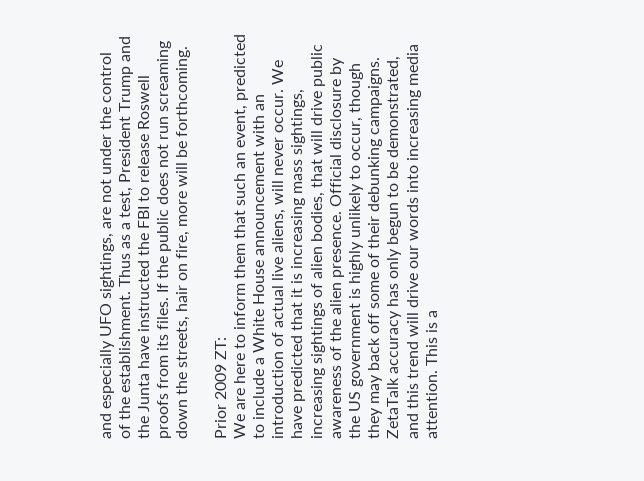and especially UFO sightings, are not under the control of the establishment. Thus as a test, President Trump and the Junta have instructed the FBI to release Roswell proofs from its files. If the public does not run screaming down the streets, hair on fire, more will be forthcoming.

Prior 2009 ZT:
We are here to inform them that such an event, predicted to include a White House announcement with an introduction of actual live aliens, will never occur. We have predicted that it is increasing mass sightings, increasing sightings of alien bodies, that will drive public awareness of the alien presence. Official disclosure by the US government is highly unlikely to occur, though they may back off some of their debunking campaigns. ZetaTalk accuracy has only begun to be demonstrated, and this trend will drive our words into increasing media attention. This is a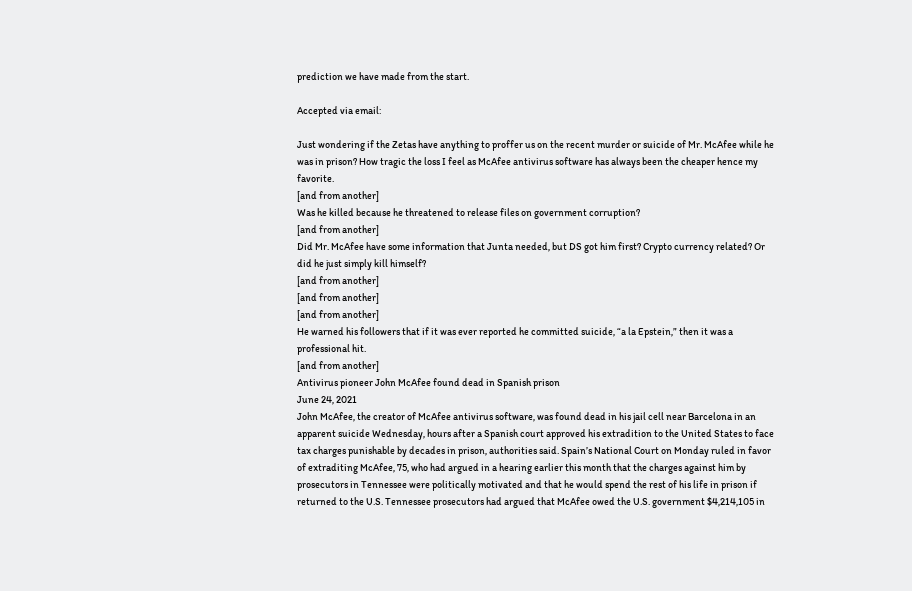prediction we have made from the start.

Accepted via email:

Just wondering if the Zetas have anything to proffer us on the recent murder or suicide of Mr. McAfee while he was in prison? How tragic the loss I feel as McAfee antivirus software has always been the cheaper hence my favorite.
[and from another]
Was he killed because he threatened to release files on government corruption?
[and from another]
Did Mr. McAfee have some information that Junta needed, but DS got him first? Crypto currency related? Or did he just simply kill himself?
[and from another]
[and from another]
[and from another]
He warned his followers that if it was ever reported he committed suicide, “a la Epstein,” then it was a professional hit.
[and from another]
Antivirus pioneer John McAfee found dead in Spanish prison
June 24, 2021
John McAfee, the creator of McAfee antivirus software, was found dead in his jail cell near Barcelona in an apparent suicide Wednesday, hours after a Spanish court approved his extradition to the United States to face tax charges punishable by decades in prison, authorities said. Spain’s National Court on Monday ruled in favor of extraditing McAfee, 75, who had argued in a hearing earlier this month that the charges against him by prosecutors in Tennessee were politically motivated and that he would spend the rest of his life in prison if returned to the U.S. Tennessee prosecutors had argued that McAfee owed the U.S. government $4,214,105 in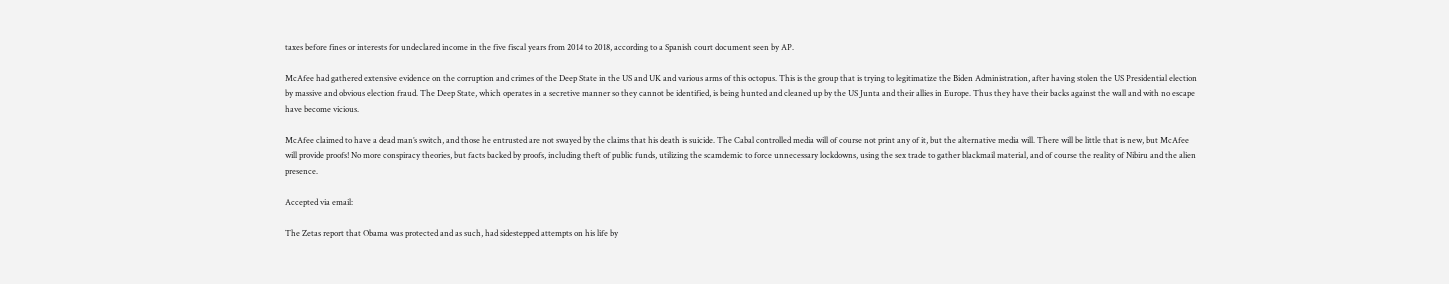taxes before fines or interests for undeclared income in the five fiscal years from 2014 to 2018, according to a Spanish court document seen by AP.

McAfee had gathered extensive evidence on the corruption and crimes of the Deep State in the US and UK and various arms of this octopus. This is the group that is trying to legitimatize the Biden Administration, after having stolen the US Presidential election by massive and obvious election fraud. The Deep State, which operates in a secretive manner so they cannot be identified, is being hunted and cleaned up by the US Junta and their allies in Europe. Thus they have their backs against the wall and with no escape have become vicious.

McAfee claimed to have a dead man’s switch, and those he entrusted are not swayed by the claims that his death is suicide. The Cabal controlled media will of course not print any of it, but the alternative media will. There will be little that is new, but McAfee will provide proofs! No more conspiracy theories, but facts backed by proofs, including theft of public funds, utilizing the scamdemic to force unnecessary lockdowns, using the sex trade to gather blackmail material, and of course the reality of Nibiru and the alien presence.

Accepted via email:

The Zetas report that Obama was protected and as such, had sidestepped attempts on his life by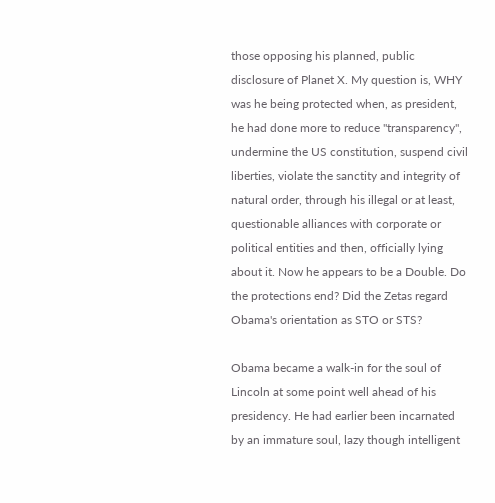those opposing his planned, public disclosure of Planet X. My question is, WHY was he being protected when, as president, he had done more to reduce "transparency", undermine the US constitution, suspend civil liberties, violate the sanctity and integrity of natural order, through his illegal or at least, questionable alliances with corporate or political entities and then, officially lying about it. Now he appears to be a Double. Do the protections end? Did the Zetas regard Obama's orientation as STO or STS?

Obama became a walk-in for the soul of Lincoln at some point well ahead of his presidency. He had earlier been incarnated by an immature soul, lazy though intelligent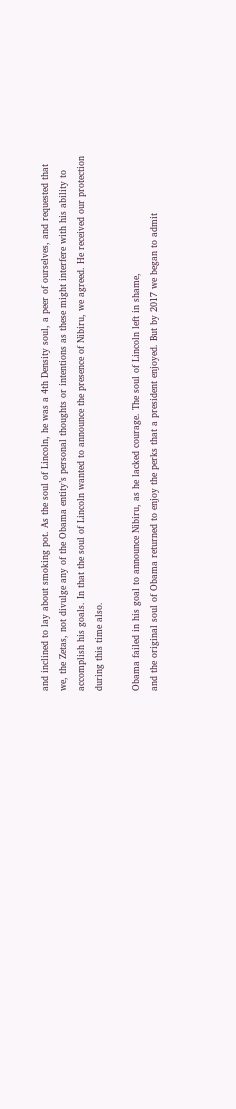and inclined to lay about smoking pot. As the soul of Lincoln, he was a 4th Density soul, a peer of ourselves, and requested that we, the Zetas, not divulge any of the Obama entity’s personal thoughts or intentions as these might interfere with his ability to accomplish his goals. In that the soul of Lincoln wanted to announce the presence of Nibiru, we agreed. He received our protection during this time also.

Obama failed in his goal to announce Nibiru, as he lacked courage. The soul of Lincoln left in shame,
and the original soul of Obama returned to enjoy the perks that a president enjoyed. But by 2017 we began to admit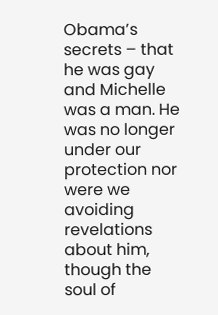Obama’s secrets – that he was gay
and Michelle was a man. He was no longer under our protection nor were we avoiding revelations about him, though the soul of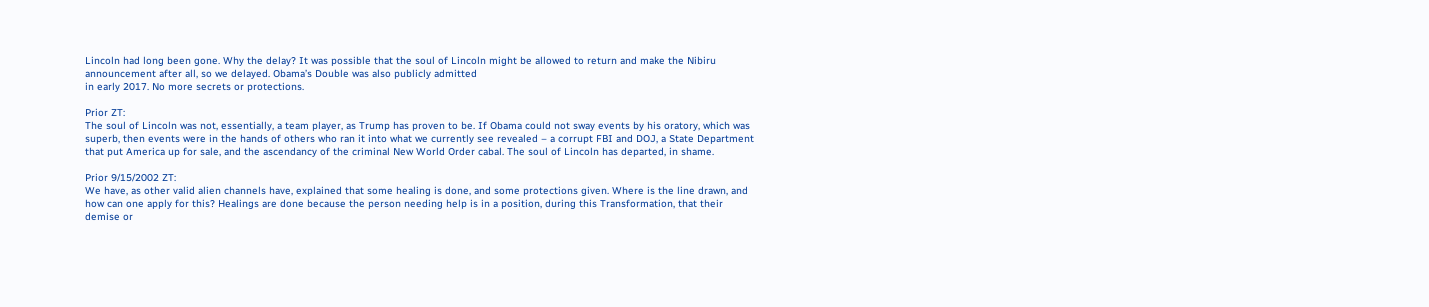Lincoln had long been gone. Why the delay? It was possible that the soul of Lincoln might be allowed to return and make the Nibiru announcement after all, so we delayed. Obama’s Double was also publicly admitted
in early 2017. No more secrets or protections.

Prior ZT:
The soul of Lincoln was not, essentially, a team player, as Trump has proven to be. If Obama could not sway events by his oratory, which was superb, then events were in the hands of others who ran it into what we currently see revealed – a corrupt FBI and DOJ, a State Department that put America up for sale, and the ascendancy of the criminal New World Order cabal. The soul of Lincoln has departed, in shame.

Prior 9/15/2002 ZT:
We have, as other valid alien channels have, explained that some healing is done, and some protections given. Where is the line drawn, and how can one apply for this? Healings are done because the person needing help is in a position, during this Transformation, that their demise or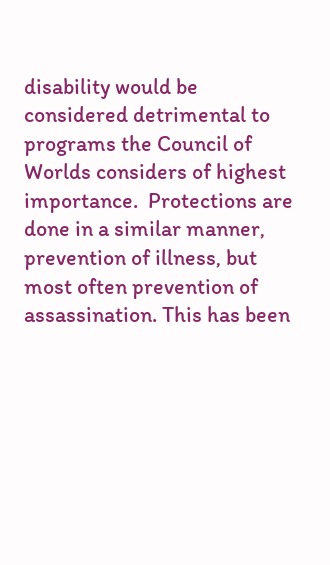disability would be considered detrimental to programs the Council of Worlds considers of highest importance.  Protections are done in a similar manner, prevention of illness, but most often prevention of assassination. This has been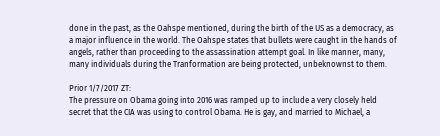done in the past, as the Oahspe mentioned, during the birth of the US as a democracy, as a major influence in the world. The Oahspe states that bullets were caught in the hands of angels, rather than proceeding to the assassination attempt goal. In like manner, many, many individuals during the Tranformation are being protected, unbeknownst to them.

Prior 1/7/2017 ZT:
The pressure on Obama going into 2016 was ramped up to include a very closely held secret that the CIA was using to control Obama. He is gay, and married to Michael, a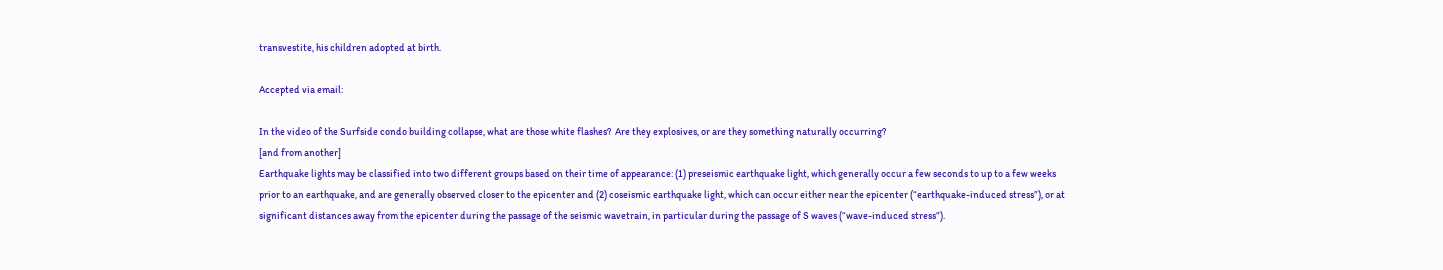transvestite, his children adopted at birth.

Accepted via email:

In the video of the Surfside condo building collapse, what are those white flashes?  Are they explosives, or are they something naturally occurring?
[and from another]
Earthquake lights may be classified into two different groups based on their time of appearance: (1) preseismic earthquake light, which generally occur a few seconds to up to a few weeks prior to an earthquake, and are generally observed closer to the epicenter and (2) coseismic earthquake light, which can occur either near the epicenter (“earthquake-induced stress”), or at significant distances away from the epicenter during the passage of the seismic wavetrain, in particular during the passage of S waves (“wave-induced stress”).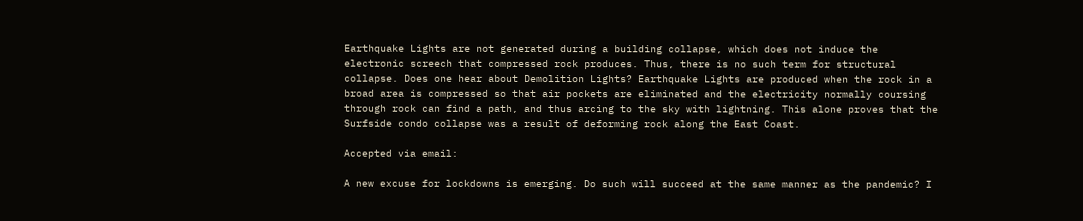Earthquake Lights are not generated during a building collapse, which does not induce the electronic screech that compressed rock produces. Thus, there is no such term for structural collapse. Does one hear about Demolition Lights? Earthquake Lights are produced when the rock in a broad area is compressed so that air pockets are eliminated and the electricity normally coursing through rock can find a path, and thus arcing to the sky with lightning. This alone proves that the Surfside condo collapse was a result of deforming rock along the East Coast.

Accepted via email:

A new excuse for lockdowns is emerging. Do such will succeed at the same manner as the pandemic? I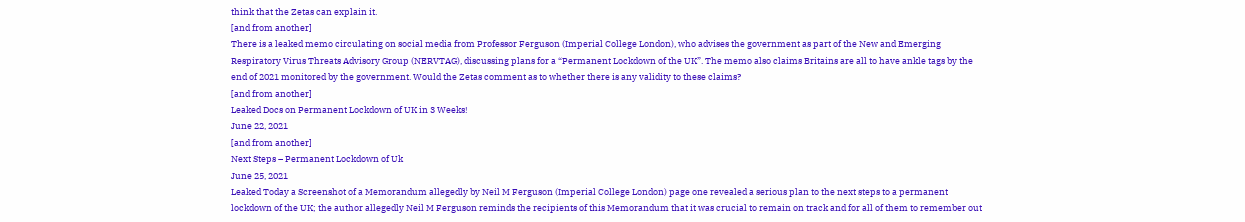think that the Zetas can explain it.
[and from another]
There is a leaked memo circulating on social media from Professor Ferguson (Imperial College London), who advises the government as part of the New and Emerging Respiratory Virus Threats Advisory Group (NERVTAG), discussing plans for a “Permanent Lockdown of the UK”. The memo also claims Britains are all to have ankle tags by the end of 2021 monitored by the government. Would the Zetas comment as to whether there is any validity to these claims?
[and from another]
Leaked Docs on Permanent Lockdown of UK in 3 Weeks!
June 22, 2021
[and from another]
Next Steps – Permanent Lockdown of Uk
June 25, 2021
Leaked Today a Screenshot of a Memorandum allegedly by Neil M Ferguson (Imperial College London) page one revealed a serious plan to the next steps to a permanent lockdown of the UK; the author allegedly Neil M Ferguson reminds the recipients of this Memorandum that it was crucial to remain on track and for all of them to remember out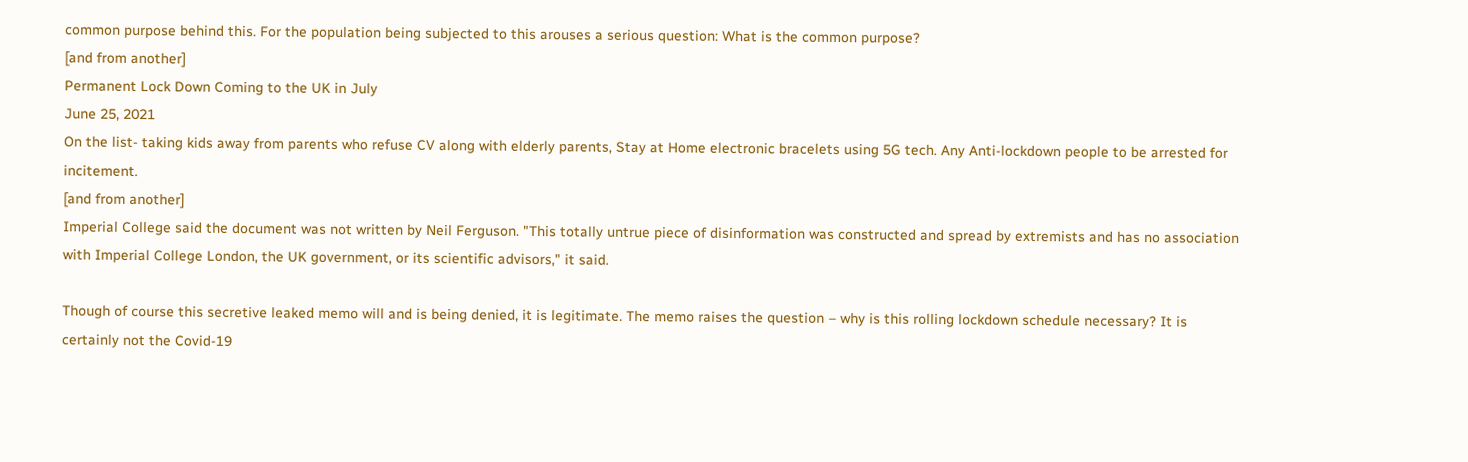common purpose behind this. For the population being subjected to this arouses a serious question: What is the common purpose?
[and from another]
Permanent Lock Down Coming to the UK in July
June 25, 2021
On the list- taking kids away from parents who refuse CV along with elderly parents, Stay at Home electronic bracelets using 5G tech. Any Anti-lockdown people to be arrested for incitement.
[and from another]
Imperial College said the document was not written by Neil Ferguson. "This totally untrue piece of disinformation was constructed and spread by extremists and has no association with Imperial College London, the UK government, or its scientific advisors," it said.

Though of course this secretive leaked memo will and is being denied, it is legitimate. The memo raises the question – why is this rolling lockdown schedule necessary? It is certainly not the Covid-19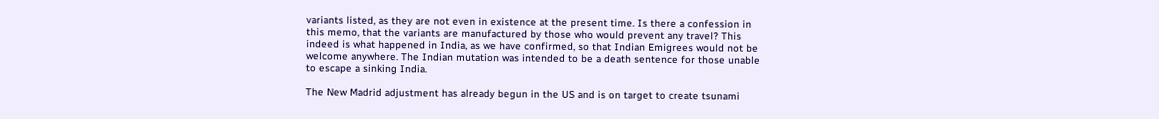variants listed, as they are not even in existence at the present time. Is there a confession in this memo, that the variants are manufactured by those who would prevent any travel? This indeed is what happened in India, as we have confirmed, so that Indian Emigrees would not be welcome anywhere. The Indian mutation was intended to be a death sentence for those unable to escape a sinking India.

The New Madrid adjustment has already begun in the US and is on target to create tsunami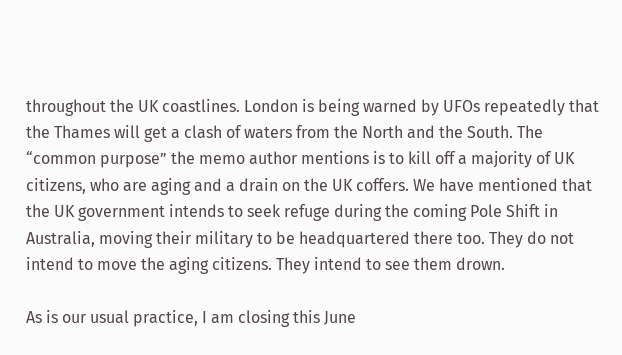throughout the UK coastlines. London is being warned by UFOs repeatedly that the Thames will get a clash of waters from the North and the South. The “common purpose” the memo author mentions is to kill off a majority of UK citizens, who are aging and a drain on the UK coffers. We have mentioned that the UK government intends to seek refuge during the coming Pole Shift in Australia, moving their military to be headquartered there too. They do not intend to move the aging citizens. They intend to see them drown.

As is our usual practice, I am closing this June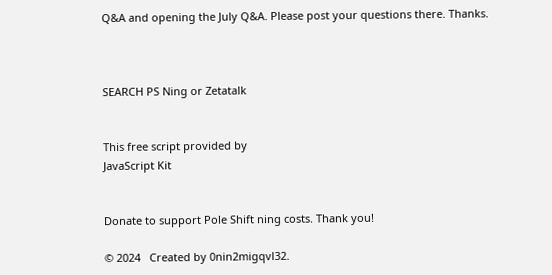Q&A and opening the July Q&A. Please post your questions there. Thanks.



SEARCH PS Ning or Zetatalk


This free script provided by
JavaScript Kit


Donate to support Pole Shift ning costs. Thank you!

© 2024   Created by 0nin2migqvl32.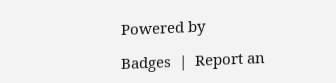Powered by

Badges  |  Report an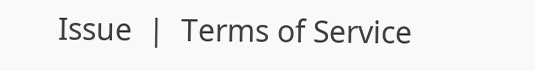Issue  |  Terms of Service